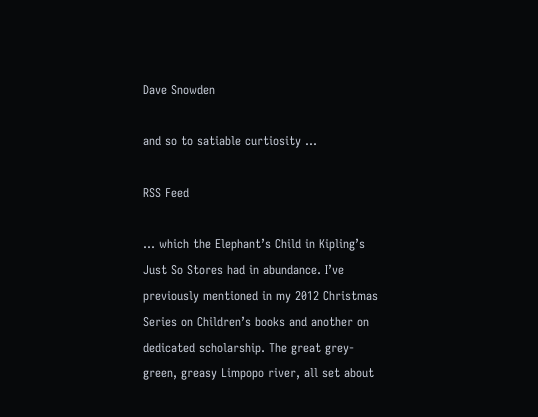Dave Snowden

and so to satiable curtiosity …

RSS Feed

… which the Elephant’s Child in Kipling’s Just So Stores had in abundance. I’ve previously mentioned in my 2012 Christmas Series on Children’s books and another on dedicated scholarship. The great grey-green, greasy Limpopo river, all set about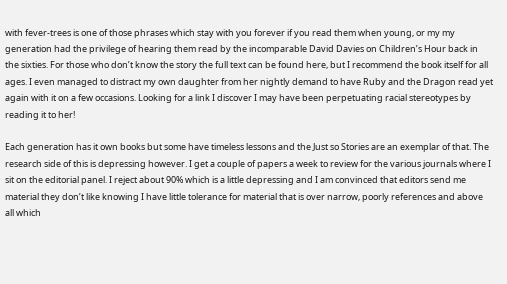with fever-trees is one of those phrases which stay with you forever if you read them when young, or my my generation had the privilege of hearing them read by the incomparable David Davies on Children’s Hour back in the sixties. For those who don’t know the story the full text can be found here, but I recommend the book itself for all ages. I even managed to distract my own daughter from her nightly demand to have Ruby and the Dragon read yet again with it on a few occasions. Looking for a link I discover I may have been perpetuating racial stereotypes by reading it to her!

Each generation has it own books but some have timeless lessons and the Just so Stories are an exemplar of that. The research side of this is depressing however. I get a couple of papers a week to review for the various journals where I sit on the editorial panel. I reject about 90% which is a little depressing and I am convinced that editors send me material they don’t like knowing I have little tolerance for material that is over narrow, poorly references and above all which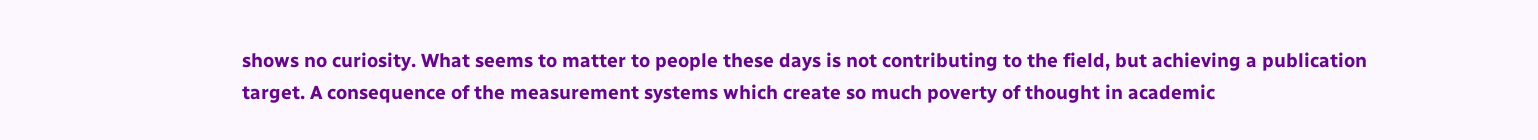shows no curiosity. What seems to matter to people these days is not contributing to the field, but achieving a publication target. A consequence of the measurement systems which create so much poverty of thought in academic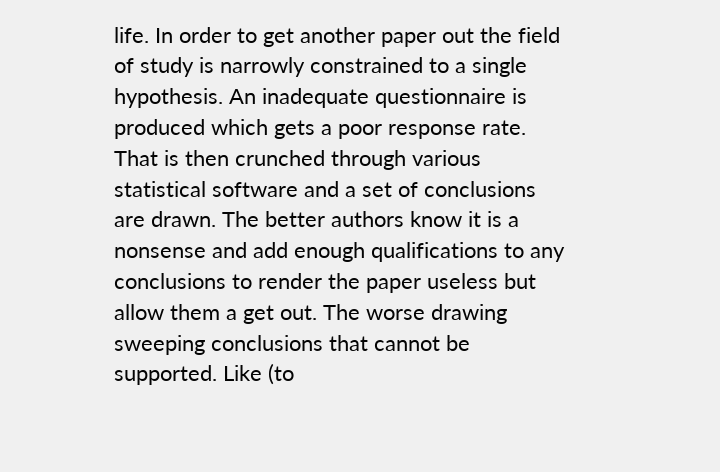life. In order to get another paper out the field of study is narrowly constrained to a single hypothesis. An inadequate questionnaire is produced which gets a poor response rate. That is then crunched through various statistical software and a set of conclusions are drawn. The better authors know it is a nonsense and add enough qualifications to any conclusions to render the paper useless but allow them a get out. The worse drawing sweeping conclusions that cannot be supported. Like (to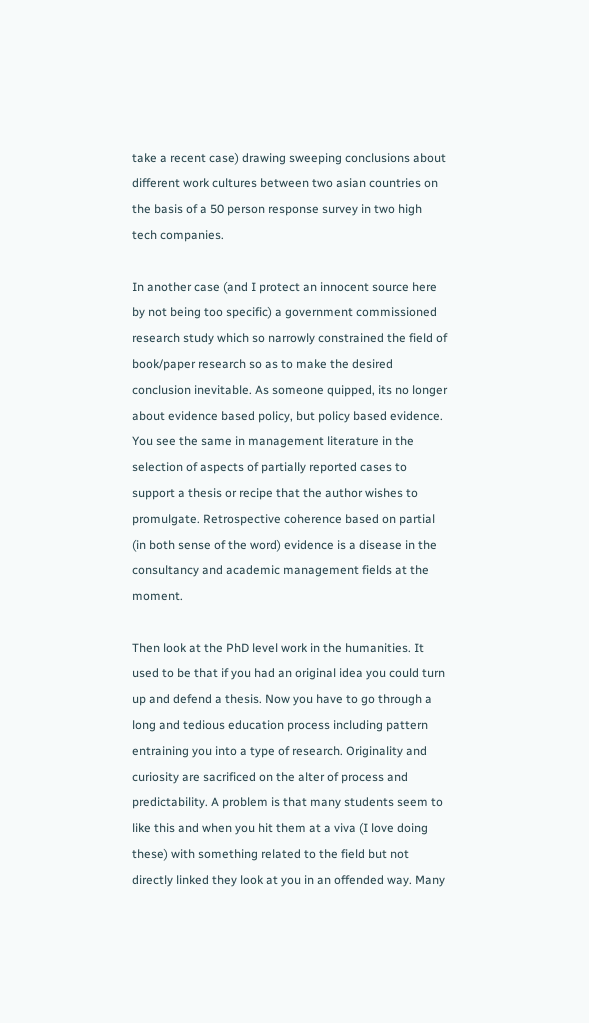take a recent case) drawing sweeping conclusions about different work cultures between two asian countries on the basis of a 50 person response survey in two high tech companies.

In another case (and I protect an innocent source here by not being too specific) a government commissioned research study which so narrowly constrained the field of book/paper research so as to make the desired conclusion inevitable. As someone quipped, its no longer about evidence based policy, but policy based evidence. You see the same in management literature in the selection of aspects of partially reported cases to support a thesis or recipe that the author wishes to promulgate. Retrospective coherence based on partial (in both sense of the word) evidence is a disease in the consultancy and academic management fields at the moment.

Then look at the PhD level work in the humanities. It used to be that if you had an original idea you could turn up and defend a thesis. Now you have to go through a long and tedious education process including pattern entraining you into a type of research. Originality and curiosity are sacrificed on the alter of process and predictability. A problem is that many students seem to like this and when you hit them at a viva (I love doing these) with something related to the field but not directly linked they look at you in an offended way. Many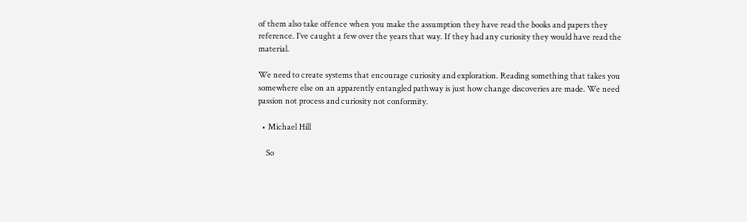of them also take offence when you make the assumption they have read the books and papers they reference. I’ve caught a few over the years that way. If they had any curiosity they would have read the material.

We need to create systems that encourage curiosity and exploration. Reading something that takes you somewhere else on an apparently entangled pathway is just how change discoveries are made. We need passion not process and curiosity not conformity.

  • Michael Hill

    So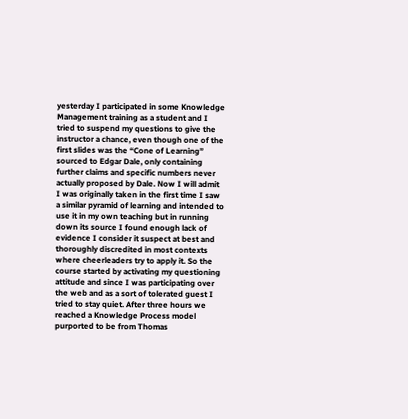yesterday I participated in some Knowledge Management training as a student and I tried to suspend my questions to give the instructor a chance, even though one of the first slides was the “Cone of Learning” sourced to Edgar Dale, only containing further claims and specific numbers never actually proposed by Dale. Now I will admit I was originally taken in the first time I saw a similar pyramid of learning and intended to use it in my own teaching but in running down its source I found enough lack of evidence I consider it suspect at best and thoroughly discredited in most contexts where cheerleaders try to apply it. So the course started by activating my questioning attitude and since I was participating over the web and as a sort of tolerated guest I tried to stay quiet. After three hours we reached a Knowledge Process model purported to be from Thomas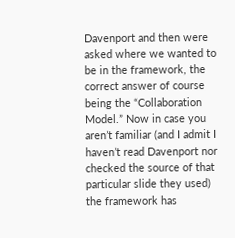Davenport and then were asked where we wanted to be in the framework, the correct answer of course being the “Collaboration Model.” Now in case you aren’t familiar (and I admit I haven’t read Davenport nor checked the source of that particular slide they used) the framework has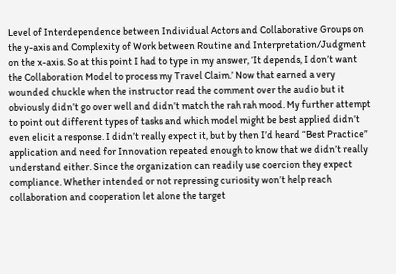Level of Interdependence between Individual Actors and Collaborative Groups on the y-axis and Complexity of Work between Routine and Interpretation/Judgment on the x-axis. So at this point I had to type in my answer, ‘It depends, I don’t want the Collaboration Model to process my Travel Claim.’ Now that earned a very wounded chuckle when the instructor read the comment over the audio but it obviously didn’t go over well and didn’t match the rah rah mood. My further attempt to point out different types of tasks and which model might be best applied didn’t even elicit a response. I didn’t really expect it, but by then I’d heard “Best Practice” application and need for Innovation repeated enough to know that we didn’t really understand either. Since the organization can readily use coercion they expect compliance. Whether intended or not repressing curiosity won’t help reach collaboration and cooperation let alone the target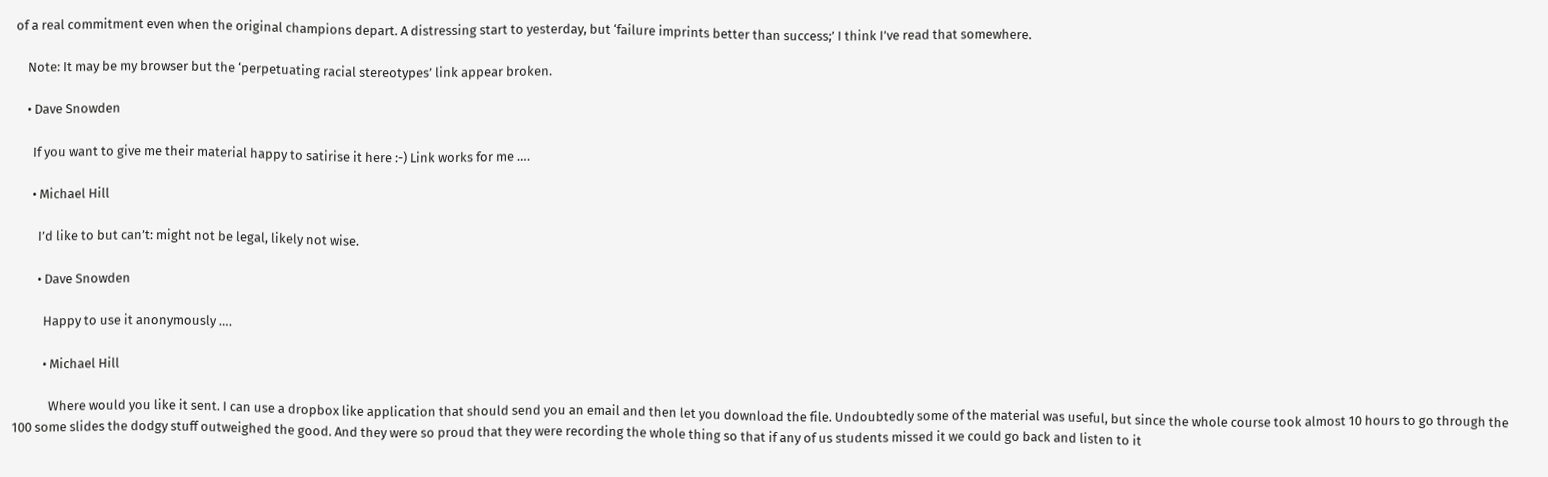of a real commitment even when the original champions depart. A distressing start to yesterday, but ‘failure imprints better than success;’ I think I’ve read that somewhere.

    Note: It may be my browser but the ‘perpetuating racial stereotypes’ link appear broken.

    • Dave Snowden

      If you want to give me their material happy to satirise it here :-) Link works for me ….

      • Michael Hill

        I’d like to but can’t: might not be legal, likely not wise.

        • Dave Snowden

          Happy to use it anonymously ….

          • Michael Hill

            Where would you like it sent. I can use a dropbox like application that should send you an email and then let you download the file. Undoubtedly some of the material was useful, but since the whole course took almost 10 hours to go through the 100 some slides the dodgy stuff outweighed the good. And they were so proud that they were recording the whole thing so that if any of us students missed it we could go back and listen to it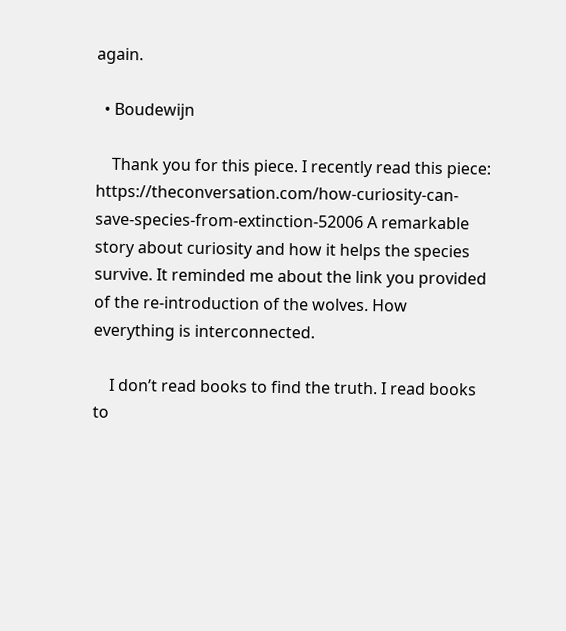again.

  • Boudewijn

    Thank you for this piece. I recently read this piece: https://theconversation.com/how-curiosity-can-save-species-from-extinction-52006 A remarkable story about curiosity and how it helps the species survive. It reminded me about the link you provided of the re-introduction of the wolves. How everything is interconnected.

    I don’t read books to find the truth. I read books to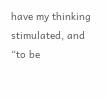have my thinking stimulated, and “to be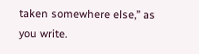taken somewhere else,” as you write.